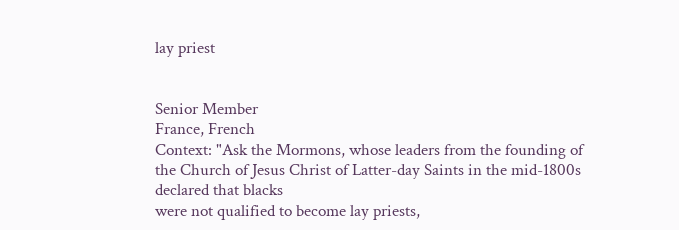lay priest


Senior Member
France, French
Context: "Ask the Mormons, whose leaders from the founding of the Church of Jesus Christ of Latter-day Saints in the mid-1800s declared that blacks
were not qualified to become lay priests,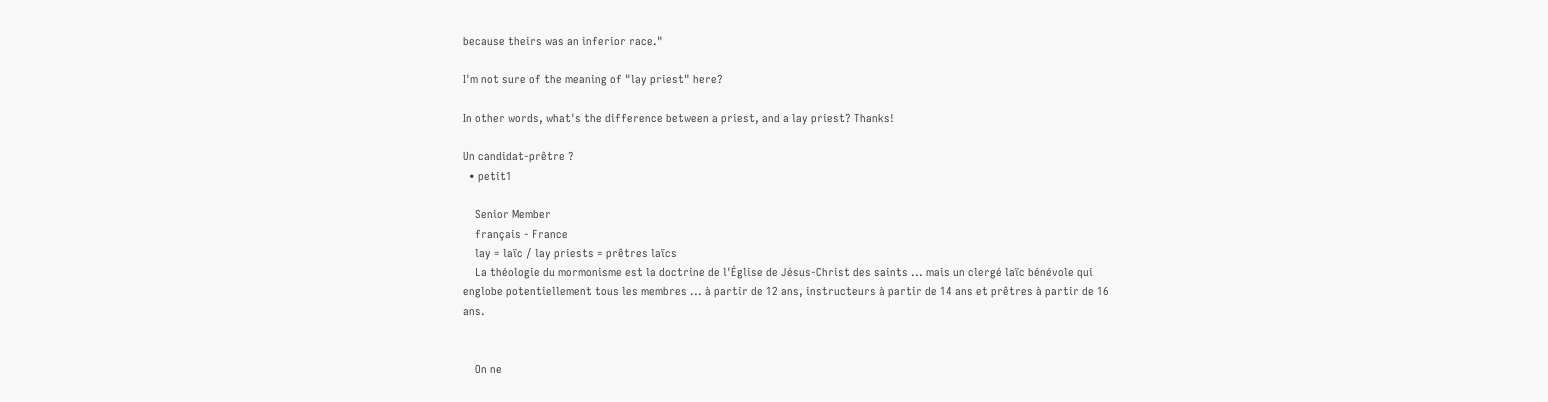because theirs was an inferior race."

I'm not sure of the meaning of "lay priest" here?

In other words, what's the difference between a priest, and a lay priest? Thanks!

Un candidat-prêtre ?
  • petit1

    Senior Member
    français - France
    lay = laïc / lay priests = prêtres laïcs
    La théologie du mormonisme est la doctrine de l'Église de Jésus-Christ des saints ... mais un clergé laïc bénévole qui englobe potentiellement tous les membres ... à partir de 12 ans, instructeurs à partir de 14 ans et prêtres à partir de 16 ans.


    On ne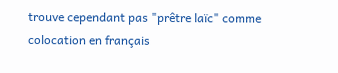trouve cependant pas "prêtre laïc" comme colocation en français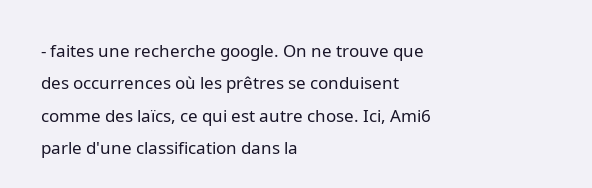- faites une recherche google. On ne trouve que des occurrences où les prêtres se conduisent comme des laïcs, ce qui est autre chose. Ici, Ami6 parle d'une classification dans la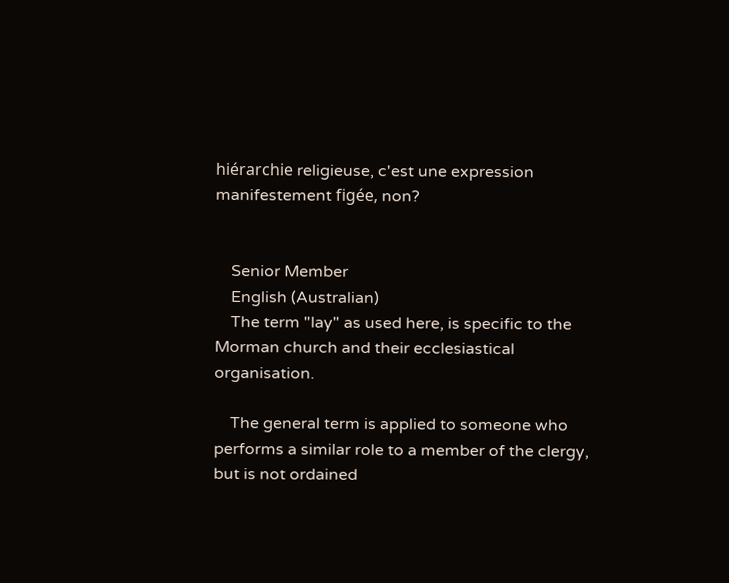hiérarchie religieuse, c'est une expression manifestement figée, non?


    Senior Member
    English (Australian)
    The term "lay" as used here, is specific to the Morman church and their ecclesiastical organisation.

    The general term is applied to someone who performs a similar role to a member of the clergy, but is not ordained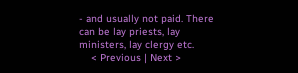- and usually not paid. There can be lay priests, lay ministers, lay clergy etc.
    < Previous | Next >